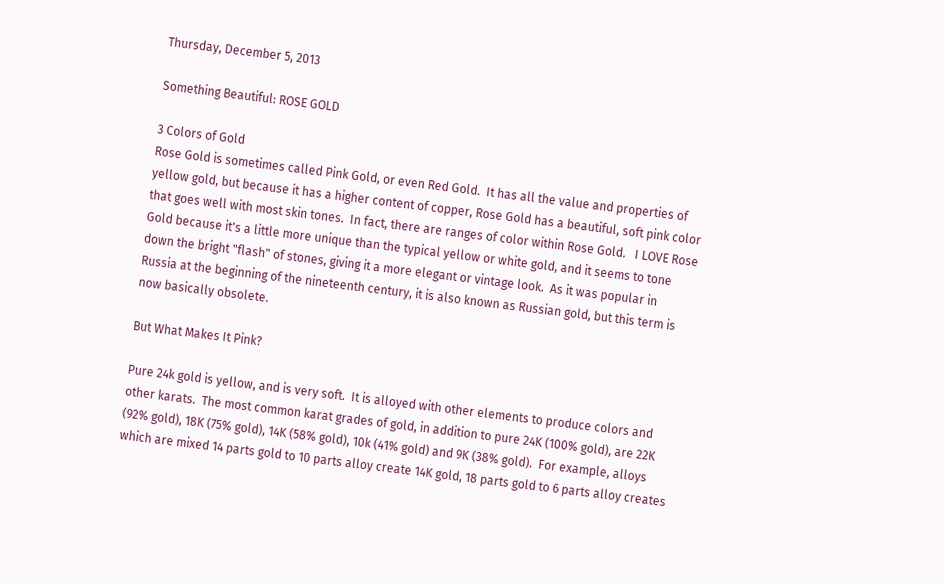Thursday, December 5, 2013

Something Beautiful: ROSE GOLD

3 Colors of Gold
Rose Gold is sometimes called Pink Gold, or even Red Gold.  It has all the value and properties of yellow gold, but because it has a higher content of copper, Rose Gold has a beautiful, soft pink color that goes well with most skin tones.  In fact, there are ranges of color within Rose Gold.   I LOVE Rose Gold because it's a little more unique than the typical yellow or white gold, and it seems to tone down the bright "flash" of stones, giving it a more elegant or vintage look.  As it was popular in Russia at the beginning of the nineteenth century, it is also known as Russian gold, but this term is now basically obsolete.

But What Makes It Pink?

Pure 24k gold is yellow, and is very soft.  It is alloyed with other elements to produce colors and other karats.  The most common karat grades of gold, in addition to pure 24K (100% gold), are 22K (92% gold), 18K (75% gold), 14K (58% gold), 10k (41% gold) and 9K (38% gold).  For example, alloys which are mixed 14 parts gold to 10 parts alloy create 14K gold, 18 parts gold to 6 parts alloy creates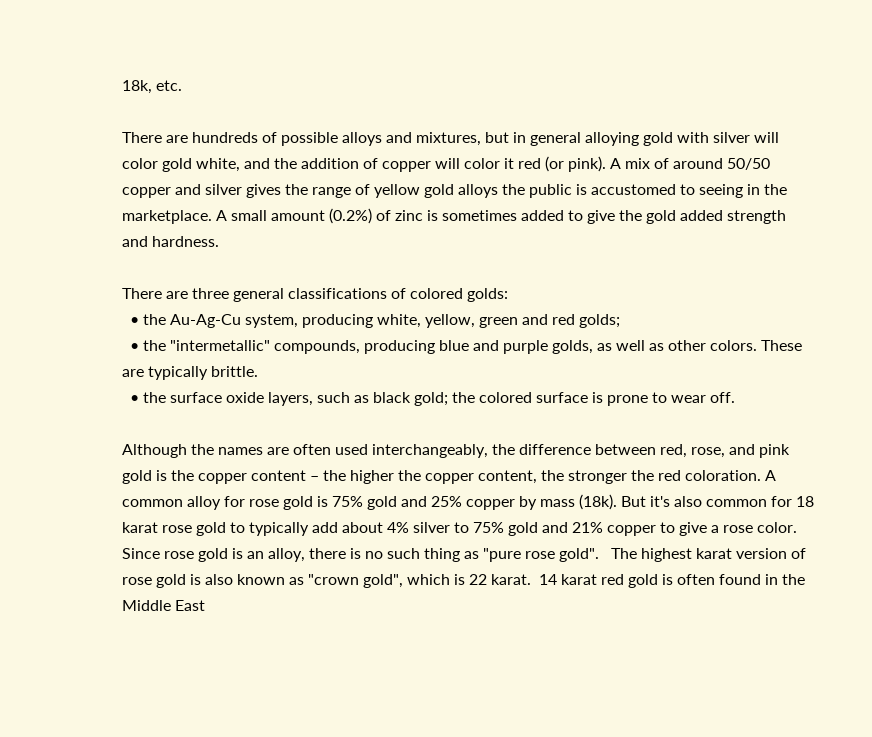18k, etc.

There are hundreds of possible alloys and mixtures, but in general alloying gold with silver will color gold white, and the addition of copper will color it red (or pink). A mix of around 50/50 copper and silver gives the range of yellow gold alloys the public is accustomed to seeing in the marketplace. A small amount (0.2%) of zinc is sometimes added to give the gold added strength and hardness.

There are three general classifications of colored golds:
  • the Au-Ag-Cu system, producing white, yellow, green and red golds;
  • the "intermetallic" compounds, producing blue and purple golds, as well as other colors. These are typically brittle.
  • the surface oxide layers, such as black gold; the colored surface is prone to wear off.

Although the names are often used interchangeably, the difference between red, rose, and pink gold is the copper content – the higher the copper content, the stronger the red coloration. A common alloy for rose gold is 75% gold and 25% copper by mass (18k). But it's also common for 18 karat rose gold to typically add about 4% silver to 75% gold and 21% copper to give a rose color. Since rose gold is an alloy, there is no such thing as "pure rose gold".   The highest karat version of rose gold is also known as "crown gold", which is 22 karat.  14 karat red gold is often found in the Middle East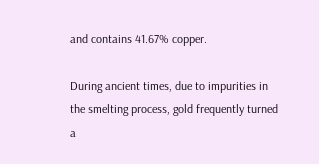and contains 41.67% copper.

During ancient times, due to impurities in the smelting process, gold frequently turned a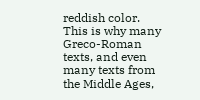reddish color. This is why many Greco-Roman texts, and even many texts from the Middle Ages,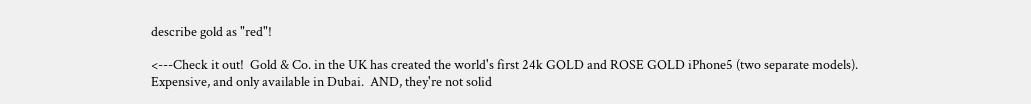describe gold as "red"!

<---Check it out!  Gold & Co. in the UK has created the world's first 24k GOLD and ROSE GOLD iPhone5 (two separate models). Expensive, and only available in Dubai.  AND, they're not solid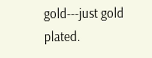gold---just gold plated.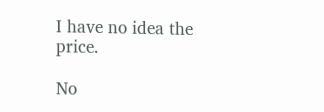I have no idea the price.

No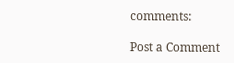comments:

Post a Comment